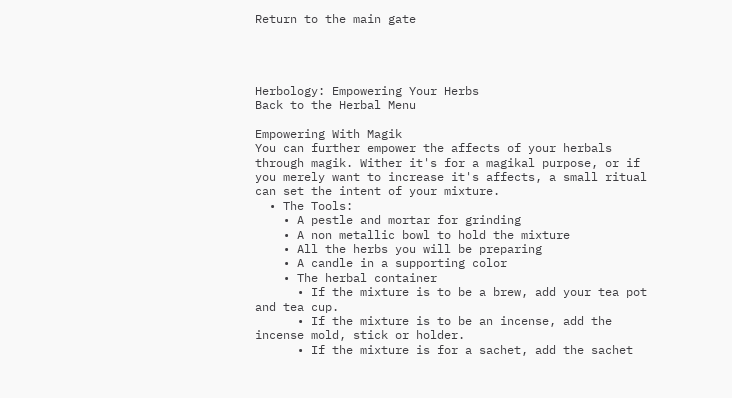Return to the main gate




Herbology: Empowering Your Herbs
Back to the Herbal Menu

Empowering With Magik
You can further empower the affects of your herbals through magik. Wither it's for a magikal purpose, or if you merely want to increase it's affects, a small ritual can set the intent of your mixture.
  • The Tools:
    • A pestle and mortar for grinding
    • A non metallic bowl to hold the mixture
    • All the herbs you will be preparing
    • A candle in a supporting color
    • The herbal container
      • If the mixture is to be a brew, add your tea pot and tea cup.
      • If the mixture is to be an incense, add the incense mold, stick or holder.
      • If the mixture is for a sachet, add the sachet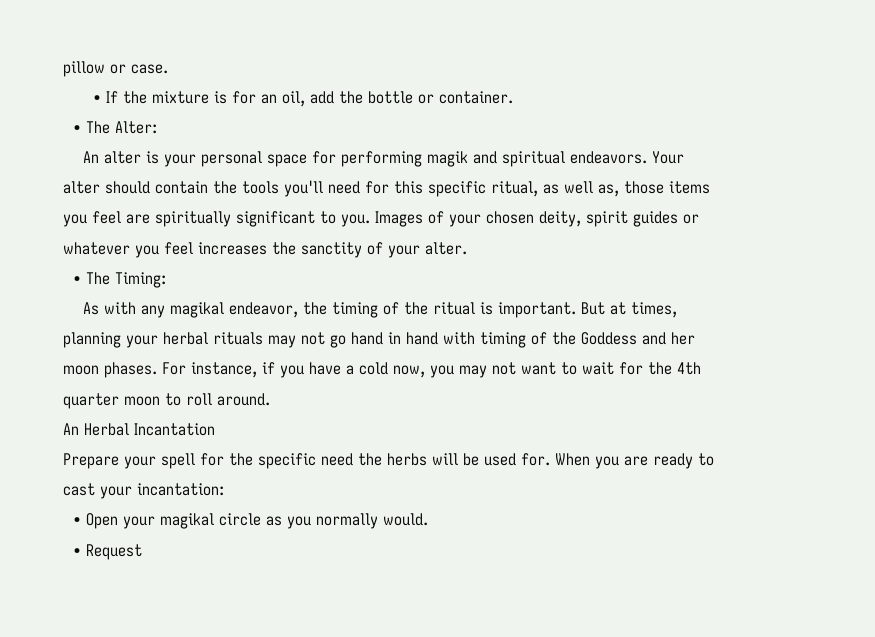pillow or case.
      • If the mixture is for an oil, add the bottle or container.
  • The Alter:
    An alter is your personal space for performing magik and spiritual endeavors. Your alter should contain the tools you'll need for this specific ritual, as well as, those items you feel are spiritually significant to you. Images of your chosen deity, spirit guides or whatever you feel increases the sanctity of your alter.
  • The Timing:
    As with any magikal endeavor, the timing of the ritual is important. But at times, planning your herbal rituals may not go hand in hand with timing of the Goddess and her moon phases. For instance, if you have a cold now, you may not want to wait for the 4th quarter moon to roll around.
An Herbal Incantation
Prepare your spell for the specific need the herbs will be used for. When you are ready to cast your incantation:
  • Open your magikal circle as you normally would.
  • Request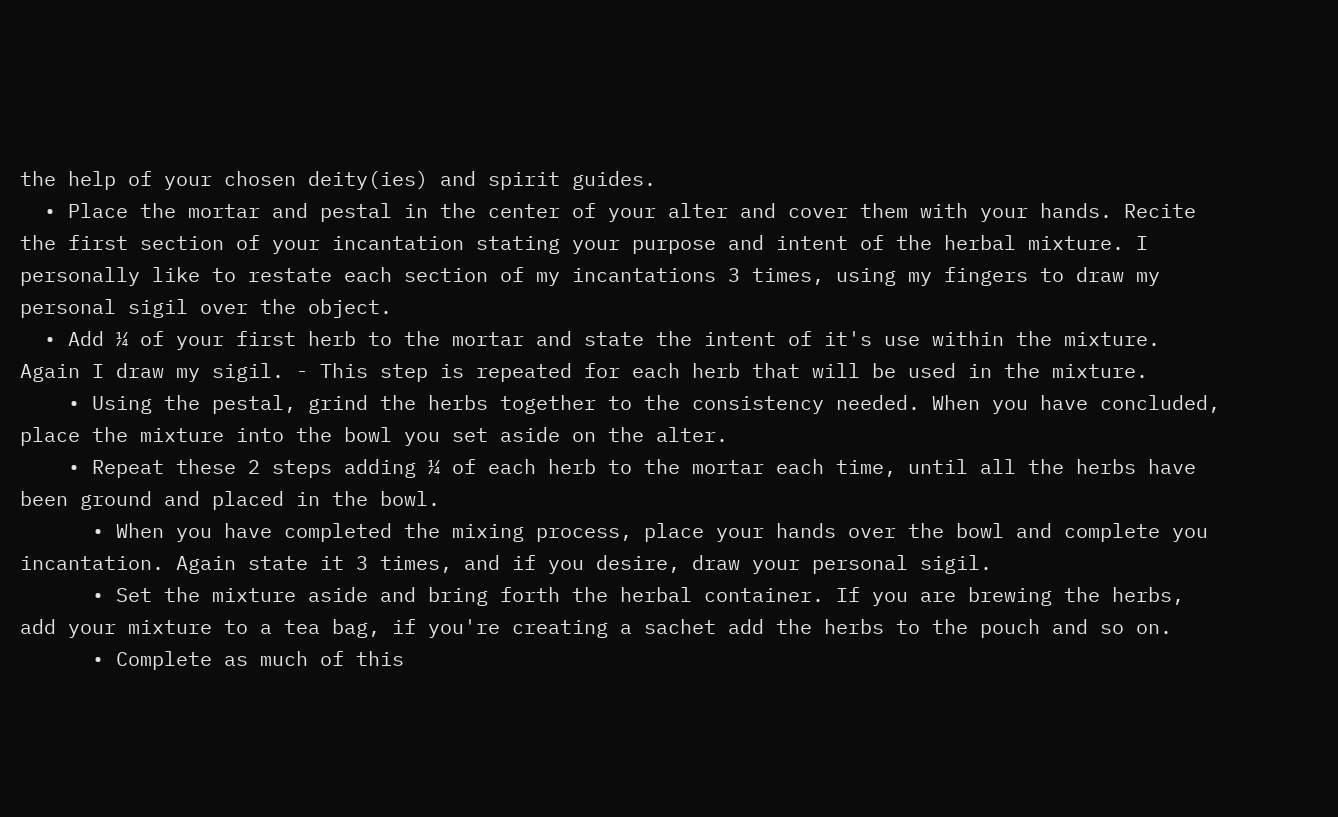the help of your chosen deity(ies) and spirit guides.
  • Place the mortar and pestal in the center of your alter and cover them with your hands. Recite the first section of your incantation stating your purpose and intent of the herbal mixture. I personally like to restate each section of my incantations 3 times, using my fingers to draw my personal sigil over the object.
  • Add ¼ of your first herb to the mortar and state the intent of it's use within the mixture. Again I draw my sigil. - This step is repeated for each herb that will be used in the mixture.
    • Using the pestal, grind the herbs together to the consistency needed. When you have concluded, place the mixture into the bowl you set aside on the alter.
    • Repeat these 2 steps adding ¼ of each herb to the mortar each time, until all the herbs have been ground and placed in the bowl.
      • When you have completed the mixing process, place your hands over the bowl and complete you incantation. Again state it 3 times, and if you desire, draw your personal sigil.
      • Set the mixture aside and bring forth the herbal container. If you are brewing the herbs, add your mixture to a tea bag, if you're creating a sachet add the herbs to the pouch and so on.
      • Complete as much of this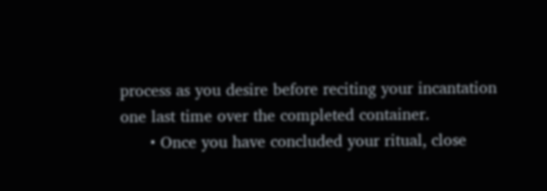process as you desire before reciting your incantation one last time over the completed container.
      • Once you have concluded your ritual, close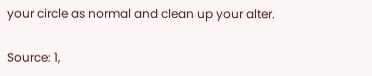your circle as normal and clean up your alter.

Source: 1,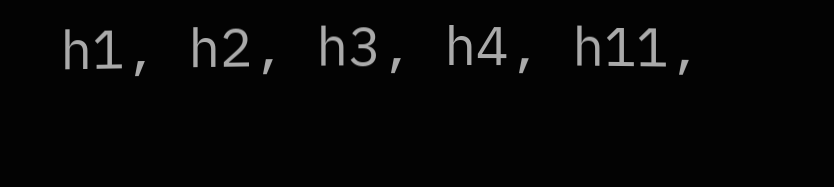h1, h2, h3, h4, h11,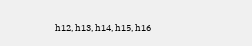h12, h13, h14, h15, h16